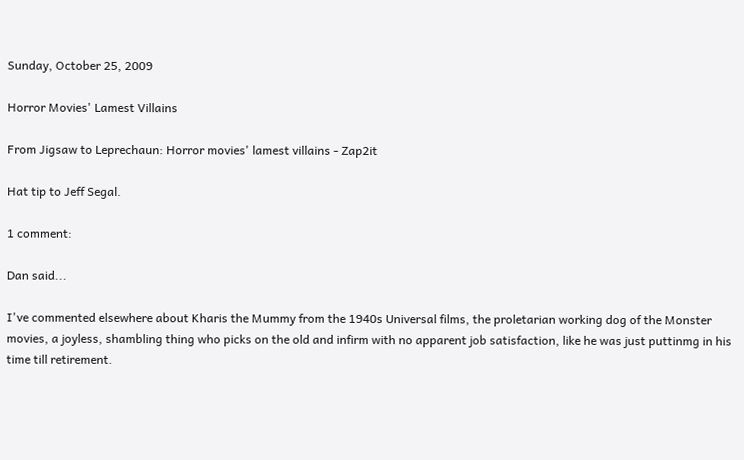Sunday, October 25, 2009

Horror Movies' Lamest Villains

From Jigsaw to Leprechaun: Horror movies' lamest villains - Zap2it

Hat tip to Jeff Segal.

1 comment:

Dan said...

I've commented elsewhere about Kharis the Mummy from the 1940s Universal films, the proletarian working dog of the Monster movies, a joyless, shambling thing who picks on the old and infirm with no apparent job satisfaction, like he was just puttinmg in his time till retirement.